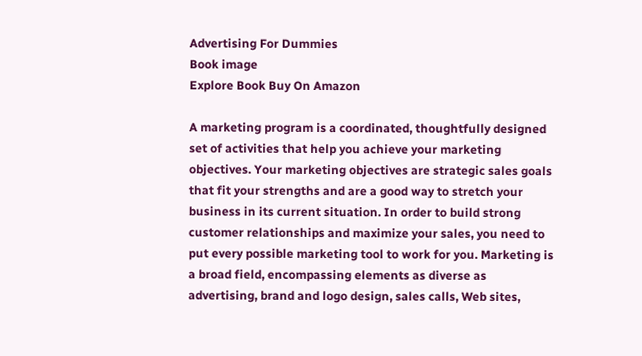Advertising For Dummies
Book image
Explore Book Buy On Amazon

A marketing program is a coordinated, thoughtfully designed set of activities that help you achieve your marketing objectives. Your marketing objectives are strategic sales goals that fit your strengths and are a good way to stretch your business in its current situation. In order to build strong customer relationships and maximize your sales, you need to put every possible marketing tool to work for you. Marketing is a broad field, encompassing elements as diverse as advertising, brand and logo design, sales calls, Web sites,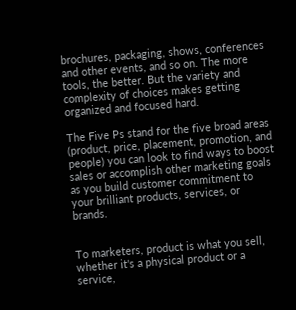brochures, packaging, shows, conferences and other events, and so on. The more tools, the better. But the variety and complexity of choices makes getting organized and focused hard.

The Five Ps stand for the five broad areas (product, price, placement, promotion, and people) you can look to find ways to boost sales or accomplish other marketing goals as you build customer commitment to your brilliant products, services, or brands.


To marketers, product is what you sell, whether it's a physical product or a service,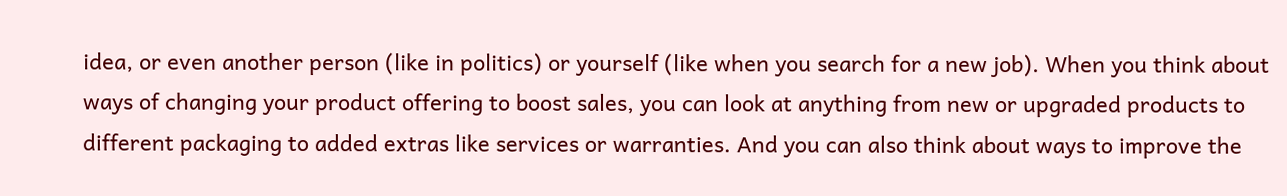idea, or even another person (like in politics) or yourself (like when you search for a new job). When you think about ways of changing your product offering to boost sales, you can look at anything from new or upgraded products to different packaging to added extras like services or warranties. And you can also think about ways to improve the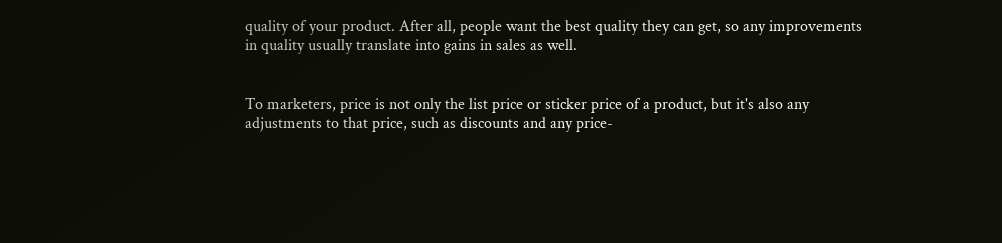quality of your product. After all, people want the best quality they can get, so any improvements in quality usually translate into gains in sales as well.


To marketers, price is not only the list price or sticker price of a product, but it's also any adjustments to that price, such as discounts and any price-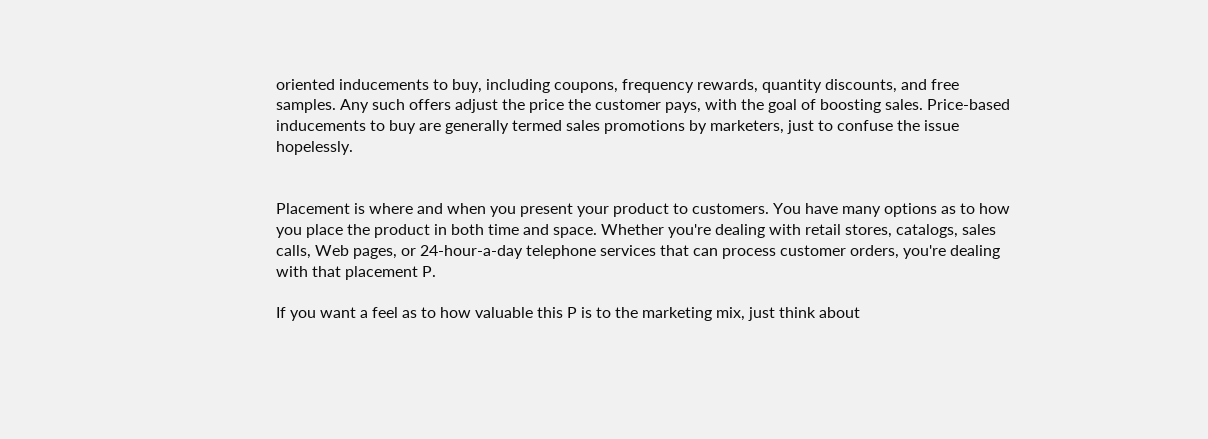oriented inducements to buy, including coupons, frequency rewards, quantity discounts, and free samples. Any such offers adjust the price the customer pays, with the goal of boosting sales. Price-based inducements to buy are generally termed sales promotions by marketers, just to confuse the issue hopelessly.


Placement is where and when you present your product to customers. You have many options as to how you place the product in both time and space. Whether you're dealing with retail stores, catalogs, sales calls, Web pages, or 24-hour-a-day telephone services that can process customer orders, you're dealing with that placement P.

If you want a feel as to how valuable this P is to the marketing mix, just think about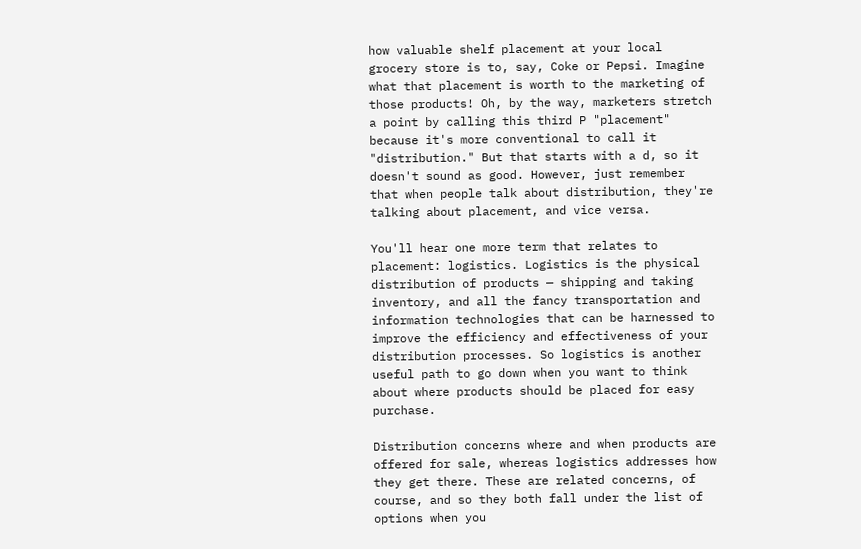how valuable shelf placement at your local grocery store is to, say, Coke or Pepsi. Imagine what that placement is worth to the marketing of those products! Oh, by the way, marketers stretch a point by calling this third P "placement" because it's more conventional to call it "distribution." But that starts with a d, so it doesn't sound as good. However, just remember that when people talk about distribution, they're talking about placement, and vice versa.

You'll hear one more term that relates to placement: logistics. Logistics is the physical distribution of products — shipping and taking inventory, and all the fancy transportation and information technologies that can be harnessed to improve the efficiency and effectiveness of your distribution processes. So logistics is another useful path to go down when you want to think about where products should be placed for easy purchase.

Distribution concerns where and when products are offered for sale, whereas logistics addresses how they get there. These are related concerns, of course, and so they both fall under the list of options when you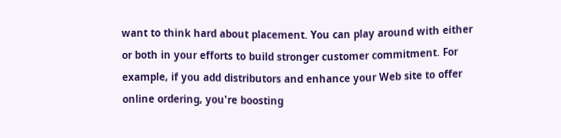want to think hard about placement. You can play around with either or both in your efforts to build stronger customer commitment. For example, if you add distributors and enhance your Web site to offer online ordering, you're boosting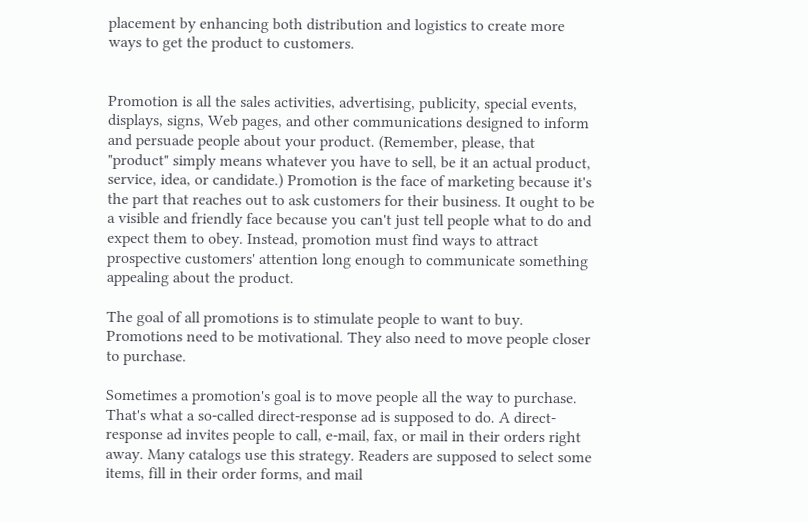placement by enhancing both distribution and logistics to create more ways to get the product to customers.


Promotion is all the sales activities, advertising, publicity, special events, displays, signs, Web pages, and other communications designed to inform and persuade people about your product. (Remember, please, that "product" simply means whatever you have to sell, be it an actual product, service, idea, or candidate.) Promotion is the face of marketing because it's the part that reaches out to ask customers for their business. It ought to be a visible and friendly face because you can't just tell people what to do and expect them to obey. Instead, promotion must find ways to attract prospective customers' attention long enough to communicate something appealing about the product.

The goal of all promotions is to stimulate people to want to buy. Promotions need to be motivational. They also need to move people closer to purchase.

Sometimes a promotion's goal is to move people all the way to purchase. That's what a so-called direct-response ad is supposed to do. A direct-response ad invites people to call, e-mail, fax, or mail in their orders right away. Many catalogs use this strategy. Readers are supposed to select some items, fill in their order forms, and mail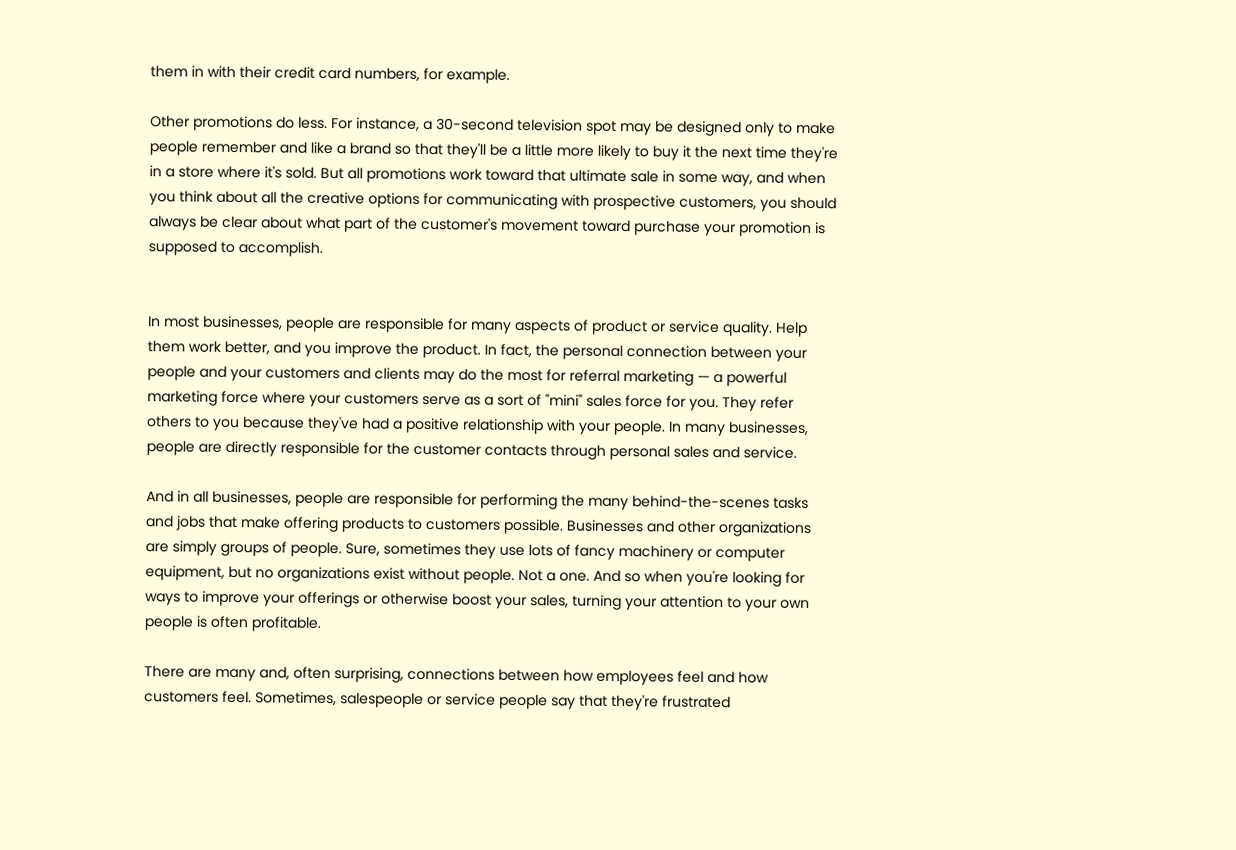them in with their credit card numbers, for example.

Other promotions do less. For instance, a 30-second television spot may be designed only to make people remember and like a brand so that they'll be a little more likely to buy it the next time they're in a store where it's sold. But all promotions work toward that ultimate sale in some way, and when you think about all the creative options for communicating with prospective customers, you should always be clear about what part of the customer's movement toward purchase your promotion is supposed to accomplish.


In most businesses, people are responsible for many aspects of product or service quality. Help them work better, and you improve the product. In fact, the personal connection between your people and your customers and clients may do the most for referral marketing — a powerful marketing force where your customers serve as a sort of "mini" sales force for you. They refer others to you because they've had a positive relationship with your people. In many businesses, people are directly responsible for the customer contacts through personal sales and service.

And in all businesses, people are responsible for performing the many behind-the-scenes tasks and jobs that make offering products to customers possible. Businesses and other organizations are simply groups of people. Sure, sometimes they use lots of fancy machinery or computer equipment, but no organizations exist without people. Not a one. And so when you're looking for ways to improve your offerings or otherwise boost your sales, turning your attention to your own people is often profitable.

There are many and, often surprising, connections between how employees feel and how customers feel. Sometimes, salespeople or service people say that they're frustrated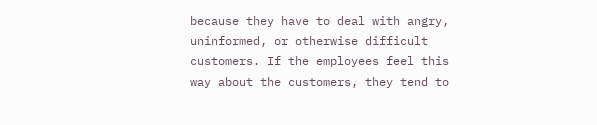because they have to deal with angry, uninformed, or otherwise difficult customers. If the employees feel this way about the customers, they tend to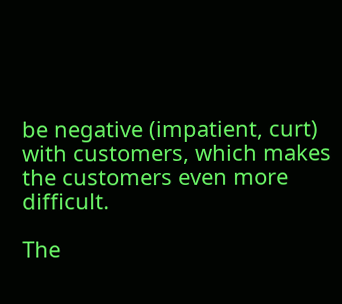be negative (impatient, curt) with customers, which makes the customers even more difficult.

The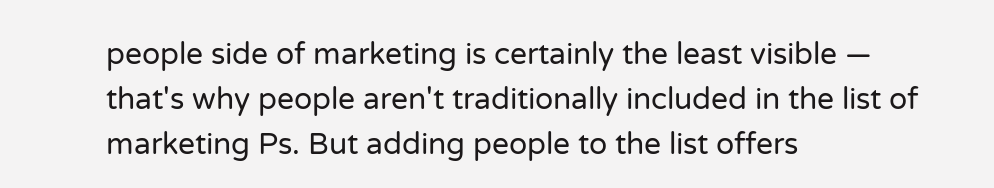people side of marketing is certainly the least visible — that's why people aren't traditionally included in the list of marketing Ps. But adding people to the list offers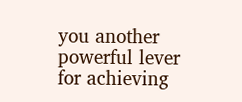you another powerful lever for achieving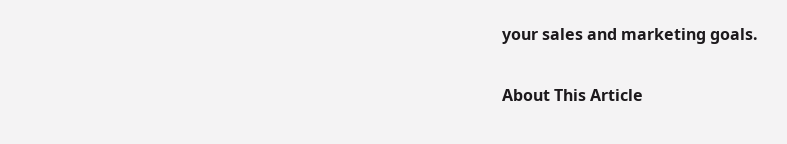your sales and marketing goals.

About This Article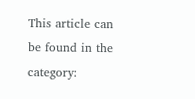This article can be found in the category: